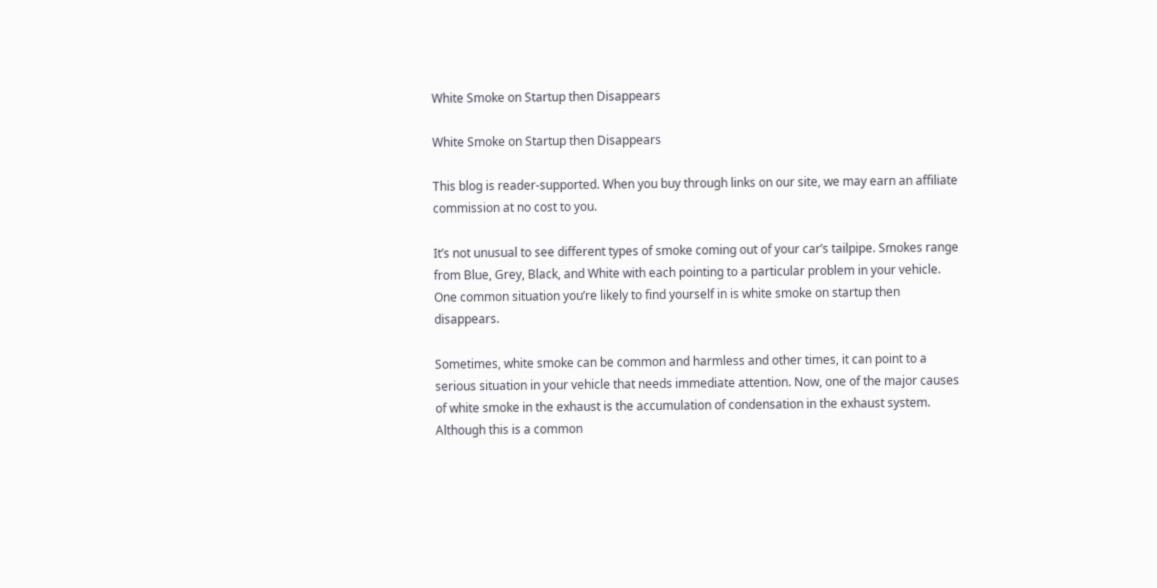White Smoke on Startup then Disappears

White Smoke on Startup then Disappears

This blog is reader-supported. When you buy through links on our site, we may earn an affiliate commission at no cost to you.

It’s not unusual to see different types of smoke coming out of your car’s tailpipe. Smokes range from Blue, Grey, Black, and White with each pointing to a particular problem in your vehicle. One common situation you’re likely to find yourself in is white smoke on startup then disappears.

Sometimes, white smoke can be common and harmless and other times, it can point to a serious situation in your vehicle that needs immediate attention. Now, one of the major causes of white smoke in the exhaust is the accumulation of condensation in the exhaust system. Although this is a common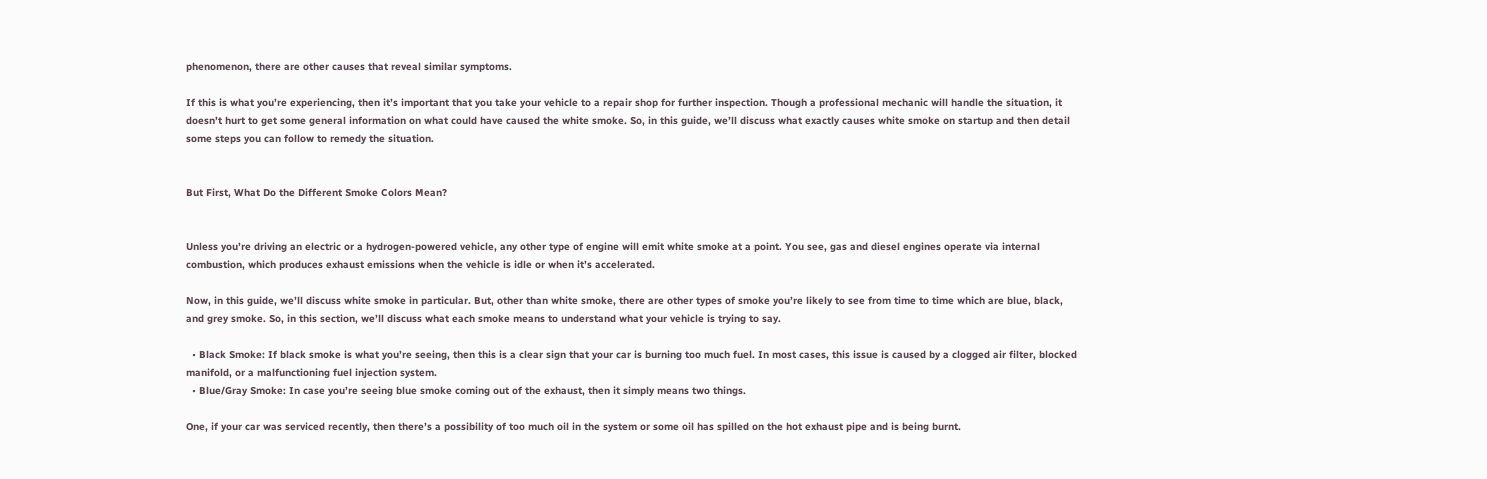phenomenon, there are other causes that reveal similar symptoms.

If this is what you’re experiencing, then it’s important that you take your vehicle to a repair shop for further inspection. Though a professional mechanic will handle the situation, it doesn’t hurt to get some general information on what could have caused the white smoke. So, in this guide, we’ll discuss what exactly causes white smoke on startup and then detail some steps you can follow to remedy the situation.


But First, What Do the Different Smoke Colors Mean?


Unless you’re driving an electric or a hydrogen-powered vehicle, any other type of engine will emit white smoke at a point. You see, gas and diesel engines operate via internal combustion, which produces exhaust emissions when the vehicle is idle or when it’s accelerated.

Now, in this guide, we’ll discuss white smoke in particular. But, other than white smoke, there are other types of smoke you’re likely to see from time to time which are blue, black, and grey smoke. So, in this section, we’ll discuss what each smoke means to understand what your vehicle is trying to say.

  • Black Smoke: If black smoke is what you’re seeing, then this is a clear sign that your car is burning too much fuel. In most cases, this issue is caused by a clogged air filter, blocked manifold, or a malfunctioning fuel injection system.
  • Blue/Gray Smoke: In case you’re seeing blue smoke coming out of the exhaust, then it simply means two things.

One, if your car was serviced recently, then there’s a possibility of too much oil in the system or some oil has spilled on the hot exhaust pipe and is being burnt.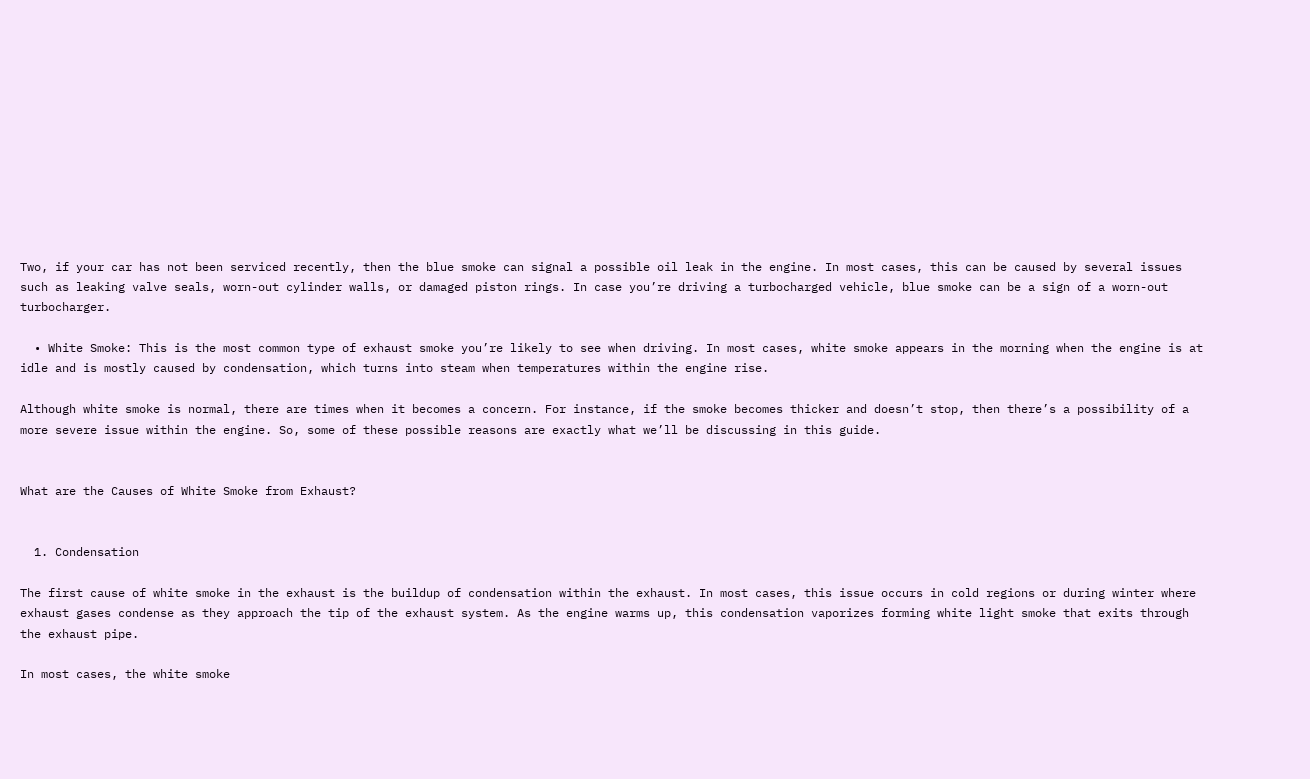Two, if your car has not been serviced recently, then the blue smoke can signal a possible oil leak in the engine. In most cases, this can be caused by several issues such as leaking valve seals, worn-out cylinder walls, or damaged piston rings. In case you’re driving a turbocharged vehicle, blue smoke can be a sign of a worn-out turbocharger.

  • White Smoke: This is the most common type of exhaust smoke you’re likely to see when driving. In most cases, white smoke appears in the morning when the engine is at idle and is mostly caused by condensation, which turns into steam when temperatures within the engine rise.

Although white smoke is normal, there are times when it becomes a concern. For instance, if the smoke becomes thicker and doesn’t stop, then there’s a possibility of a more severe issue within the engine. So, some of these possible reasons are exactly what we’ll be discussing in this guide.


What are the Causes of White Smoke from Exhaust?


  1. Condensation

The first cause of white smoke in the exhaust is the buildup of condensation within the exhaust. In most cases, this issue occurs in cold regions or during winter where exhaust gases condense as they approach the tip of the exhaust system. As the engine warms up, this condensation vaporizes forming white light smoke that exits through the exhaust pipe.

In most cases, the white smoke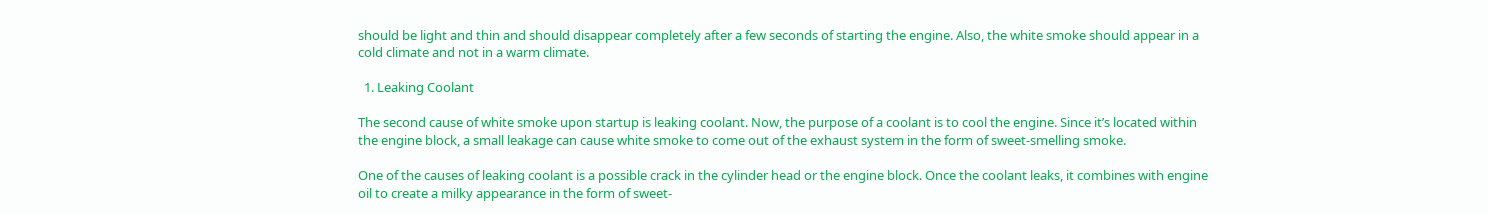should be light and thin and should disappear completely after a few seconds of starting the engine. Also, the white smoke should appear in a cold climate and not in a warm climate.

  1. Leaking Coolant

The second cause of white smoke upon startup is leaking coolant. Now, the purpose of a coolant is to cool the engine. Since it’s located within the engine block, a small leakage can cause white smoke to come out of the exhaust system in the form of sweet-smelling smoke.

One of the causes of leaking coolant is a possible crack in the cylinder head or the engine block. Once the coolant leaks, it combines with engine oil to create a milky appearance in the form of sweet-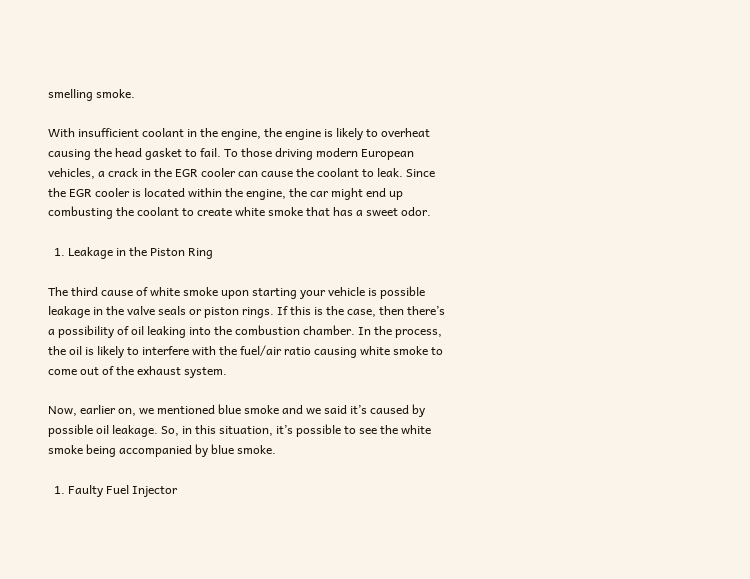smelling smoke.

With insufficient coolant in the engine, the engine is likely to overheat causing the head gasket to fail. To those driving modern European vehicles, a crack in the EGR cooler can cause the coolant to leak. Since the EGR cooler is located within the engine, the car might end up combusting the coolant to create white smoke that has a sweet odor.

  1. Leakage in the Piston Ring

The third cause of white smoke upon starting your vehicle is possible leakage in the valve seals or piston rings. If this is the case, then there’s a possibility of oil leaking into the combustion chamber. In the process, the oil is likely to interfere with the fuel/air ratio causing white smoke to come out of the exhaust system.

Now, earlier on, we mentioned blue smoke and we said it’s caused by possible oil leakage. So, in this situation, it’s possible to see the white smoke being accompanied by blue smoke.

  1. Faulty Fuel Injector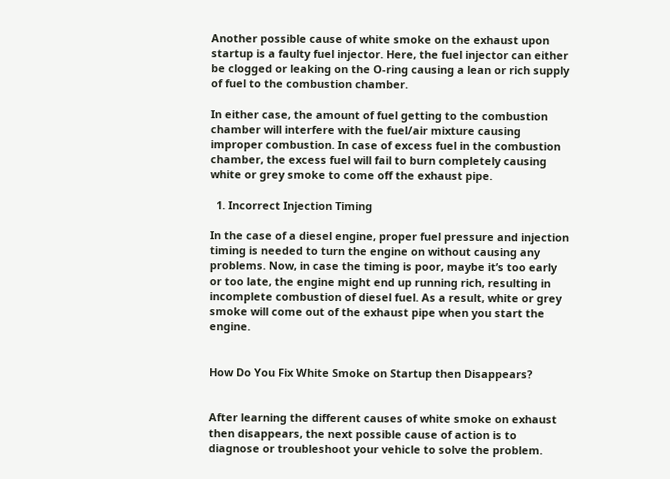Another possible cause of white smoke on the exhaust upon startup is a faulty fuel injector. Here, the fuel injector can either be clogged or leaking on the O-ring causing a lean or rich supply of fuel to the combustion chamber.

In either case, the amount of fuel getting to the combustion chamber will interfere with the fuel/air mixture causing improper combustion. In case of excess fuel in the combustion chamber, the excess fuel will fail to burn completely causing white or grey smoke to come off the exhaust pipe.

  1. Incorrect Injection Timing

In the case of a diesel engine, proper fuel pressure and injection timing is needed to turn the engine on without causing any problems. Now, in case the timing is poor, maybe it’s too early or too late, the engine might end up running rich, resulting in incomplete combustion of diesel fuel. As a result, white or grey smoke will come out of the exhaust pipe when you start the engine.


How Do You Fix White Smoke on Startup then Disappears?


After learning the different causes of white smoke on exhaust then disappears, the next possible cause of action is to diagnose or troubleshoot your vehicle to solve the problem.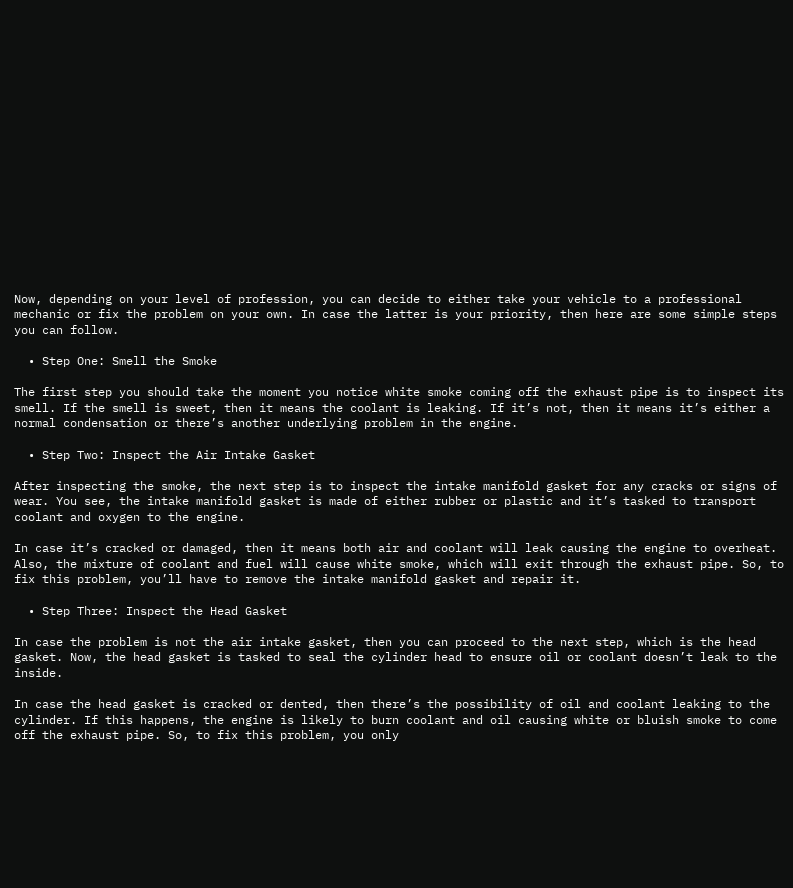Now, depending on your level of profession, you can decide to either take your vehicle to a professional mechanic or fix the problem on your own. In case the latter is your priority, then here are some simple steps you can follow.

  • Step One: Smell the Smoke

The first step you should take the moment you notice white smoke coming off the exhaust pipe is to inspect its smell. If the smell is sweet, then it means the coolant is leaking. If it’s not, then it means it’s either a normal condensation or there’s another underlying problem in the engine.

  • Step Two: Inspect the Air Intake Gasket

After inspecting the smoke, the next step is to inspect the intake manifold gasket for any cracks or signs of wear. You see, the intake manifold gasket is made of either rubber or plastic and it’s tasked to transport coolant and oxygen to the engine.

In case it’s cracked or damaged, then it means both air and coolant will leak causing the engine to overheat. Also, the mixture of coolant and fuel will cause white smoke, which will exit through the exhaust pipe. So, to fix this problem, you’ll have to remove the intake manifold gasket and repair it.

  • Step Three: Inspect the Head Gasket

In case the problem is not the air intake gasket, then you can proceed to the next step, which is the head gasket. Now, the head gasket is tasked to seal the cylinder head to ensure oil or coolant doesn’t leak to the inside.

In case the head gasket is cracked or dented, then there’s the possibility of oil and coolant leaking to the cylinder. If this happens, the engine is likely to burn coolant and oil causing white or bluish smoke to come off the exhaust pipe. So, to fix this problem, you only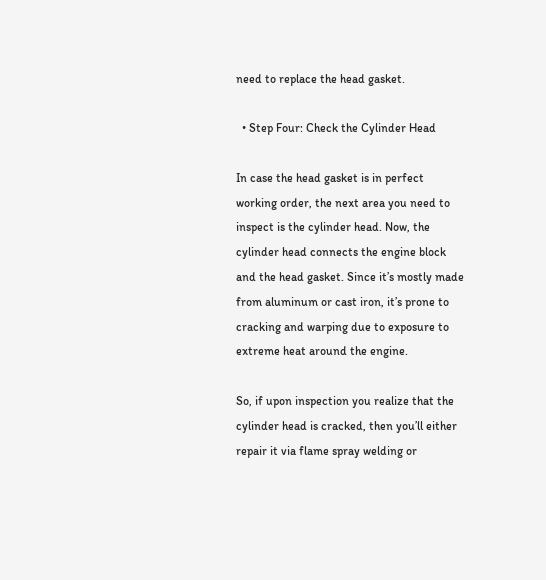need to replace the head gasket.

  • Step Four: Check the Cylinder Head

In case the head gasket is in perfect working order, the next area you need to inspect is the cylinder head. Now, the cylinder head connects the engine block and the head gasket. Since it’s mostly made from aluminum or cast iron, it’s prone to cracking and warping due to exposure to extreme heat around the engine.

So, if upon inspection you realize that the cylinder head is cracked, then you’ll either repair it via flame spray welding or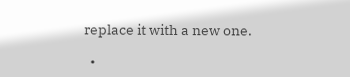replace it with a new one.

  •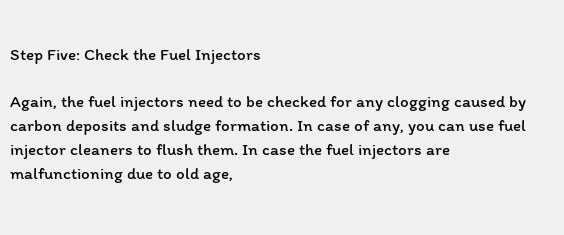Step Five: Check the Fuel Injectors

Again, the fuel injectors need to be checked for any clogging caused by carbon deposits and sludge formation. In case of any, you can use fuel injector cleaners to flush them. In case the fuel injectors are malfunctioning due to old age,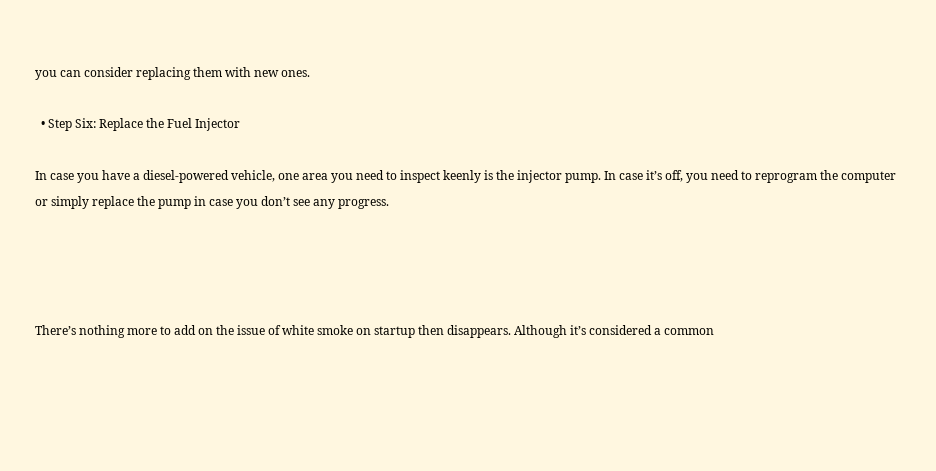you can consider replacing them with new ones.

  • Step Six: Replace the Fuel Injector

In case you have a diesel-powered vehicle, one area you need to inspect keenly is the injector pump. In case it’s off, you need to reprogram the computer or simply replace the pump in case you don’t see any progress.




There’s nothing more to add on the issue of white smoke on startup then disappears. Although it’s considered a common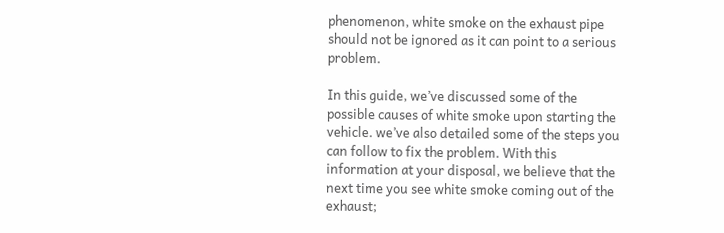phenomenon, white smoke on the exhaust pipe should not be ignored as it can point to a serious problem.

In this guide, we’ve discussed some of the possible causes of white smoke upon starting the vehicle. we’ve also detailed some of the steps you can follow to fix the problem. With this information at your disposal, we believe that the next time you see white smoke coming out of the exhaust;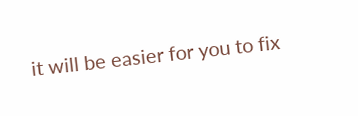it will be easier for you to fix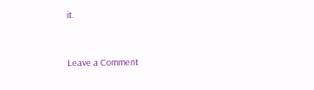it.



Leave a Comment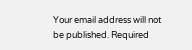Your email address will not be published. Required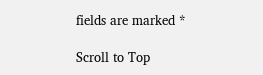fields are marked *

Scroll to Top